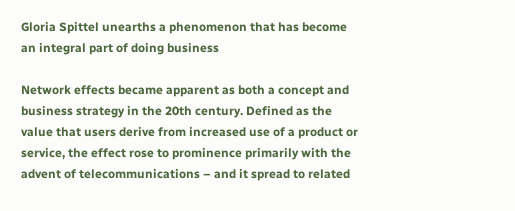Gloria Spittel unearths a phenomenon that has become an integral part of doing business

Network effects became apparent as both a concept and business strategy in the 20th century. Defined as the value that users derive from increased use of a product or service, the effect rose to prominence primarily with the advent of telecommunications – and it spread to related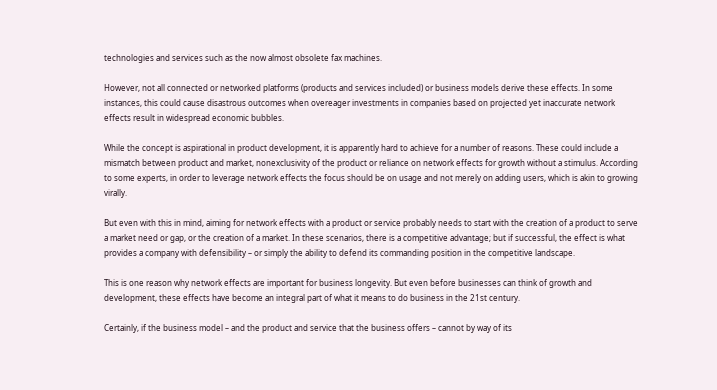technologies and services such as the now almost obsolete fax machines.

However, not all connected or networked platforms (products and services included) or business models derive these effects. In some instances, this could cause disastrous outcomes when overeager investments in companies based on projected yet inaccurate network effects result in widespread economic bubbles.

While the concept is aspirational in product development, it is apparently hard to achieve for a number of reasons. These could include a mismatch between product and market, nonexclusivity of the product or reliance on network effects for growth without a stimulus. According to some experts, in order to leverage network effects the focus should be on usage and not merely on adding users, which is akin to growing virally.

But even with this in mind, aiming for network effects with a product or service probably needs to start with the creation of a product to serve a market need or gap, or the creation of a market. In these scenarios, there is a competitive advantage; but if successful, the effect is what provides a company with defensibility – or simply the ability to defend its commanding position in the competitive landscape.

This is one reason why network effects are important for business longevity. But even before businesses can think of growth and development, these effects have become an integral part of what it means to do business in the 21st century.

Certainly, if the business model – and the product and service that the business offers – cannot by way of its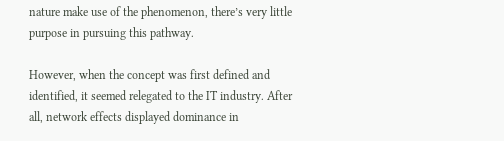nature make use of the phenomenon, there’s very little purpose in pursuing this pathway.

However, when the concept was first defined and identified, it seemed relegated to the IT industry. After all, network effects displayed dominance in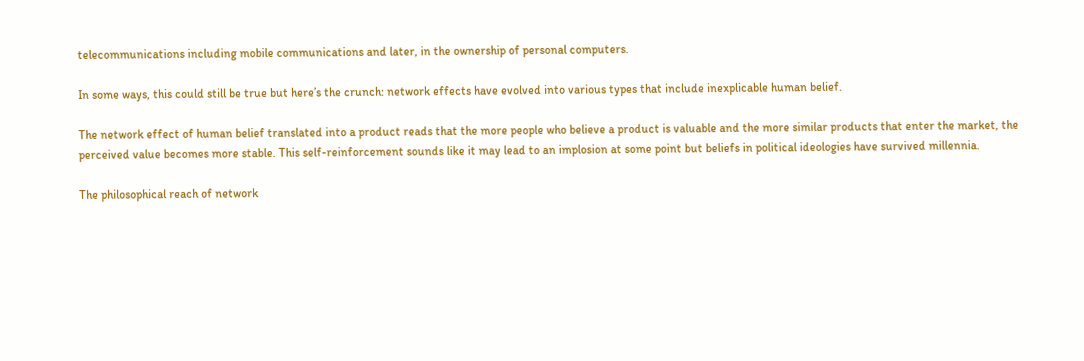telecommunications including mobile communications and later, in the ownership of personal computers.

In some ways, this could still be true but here’s the crunch: network effects have evolved into various types that include inexplicable human belief.

The network effect of human belief translated into a product reads that the more people who believe a product is valuable and the more similar products that enter the market, the perceived value becomes more stable. This self-reinforcement sounds like it may lead to an implosion at some point but beliefs in political ideologies have survived millennia.

The philosophical reach of network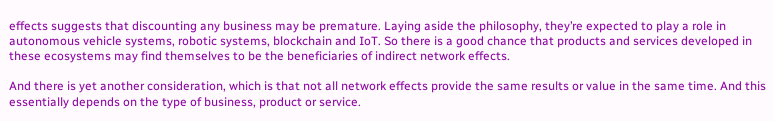effects suggests that discounting any business may be premature. Laying aside the philosophy, they’re expected to play a role in autonomous vehicle systems, robotic systems, blockchain and IoT. So there is a good chance that products and services developed in these ecosystems may find themselves to be the beneficiaries of indirect network effects.

And there is yet another consideration, which is that not all network effects provide the same results or value in the same time. And this essentially depends on the type of business, product or service.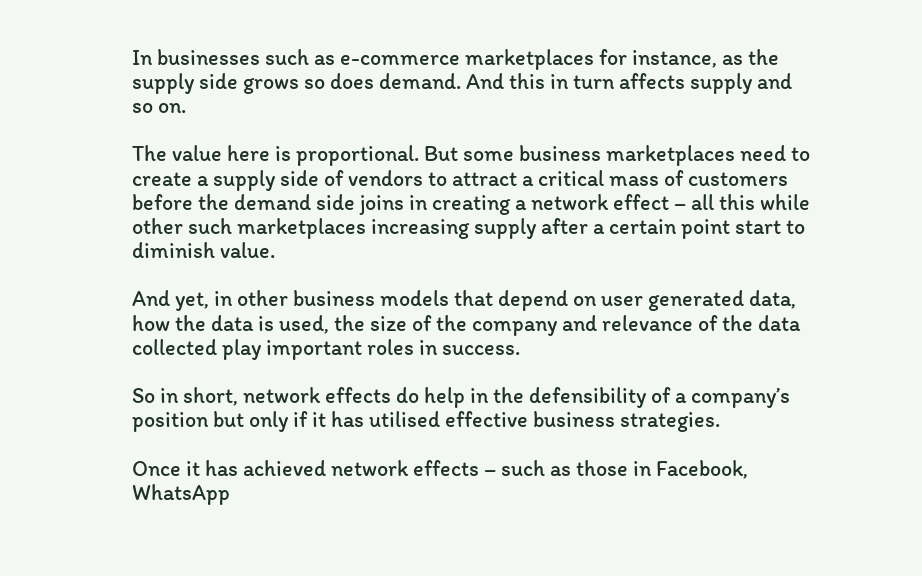In businesses such as e-commerce marketplaces for instance, as the supply side grows so does demand. And this in turn affects supply and so on.

The value here is proportional. But some business marketplaces need to create a supply side of vendors to attract a critical mass of customers before the demand side joins in creating a network effect – all this while other such marketplaces increasing supply after a certain point start to diminish value.

And yet, in other business models that depend on user generated data, how the data is used, the size of the company and relevance of the data collected play important roles in success.

So in short, network effects do help in the defensibility of a company’s position but only if it has utilised effective business strategies.

Once it has achieved network effects – such as those in Facebook, WhatsApp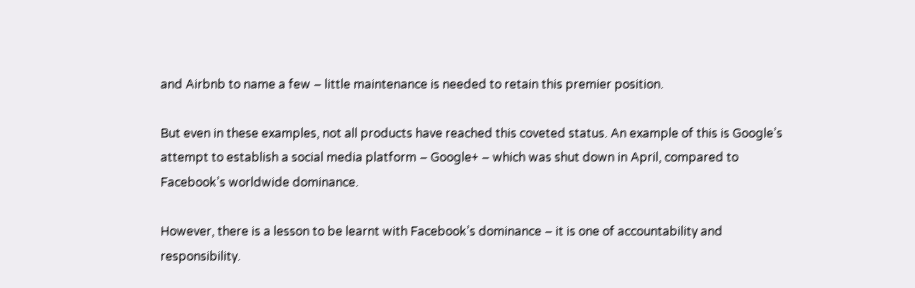and Airbnb to name a few – little maintenance is needed to retain this premier position.

But even in these examples, not all products have reached this coveted status. An example of this is Google’s attempt to establish a social media platform – Google+ – which was shut down in April, compared to Facebook’s worldwide dominance.

However, there is a lesson to be learnt with Facebook’s dominance – it is one of accountability and responsibility.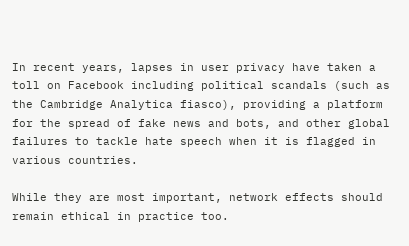In recent years, lapses in user privacy have taken a toll on Facebook including political scandals (such as the Cambridge Analytica fiasco), providing a platform for the spread of fake news and bots, and other global failures to tackle hate speech when it is flagged in various countries.

While they are most important, network effects should remain ethical in practice too.